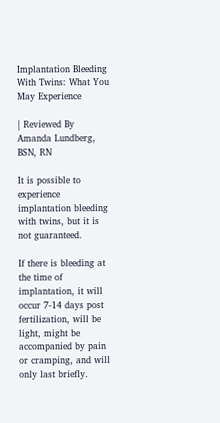Implantation Bleeding With Twins: What You May Experience

| Reviewed By Amanda Lundberg, BSN, RN

It is possible to experience implantation bleeding with twins, but it is not guaranteed.

If there is bleeding at the time of implantation, it will occur 7-14 days post fertilization, will be light, might be accompanied by pain or cramping, and will only last briefly.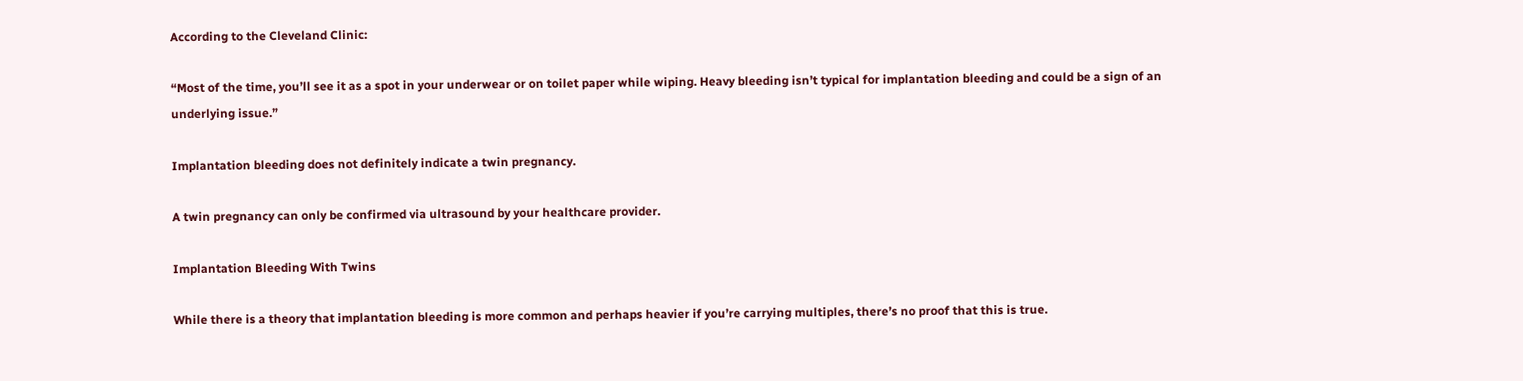According to the Cleveland Clinic:

“Most of the time, you’ll see it as a spot in your underwear or on toilet paper while wiping. Heavy bleeding isn’t typical for implantation bleeding and could be a sign of an underlying issue.”

Implantation bleeding does not definitely indicate a twin pregnancy.

A twin pregnancy can only be confirmed via ultrasound by your healthcare provider.

Implantation Bleeding With Twins

While there is a theory that implantation bleeding is more common and perhaps heavier if you’re carrying multiples, there’s no proof that this is true.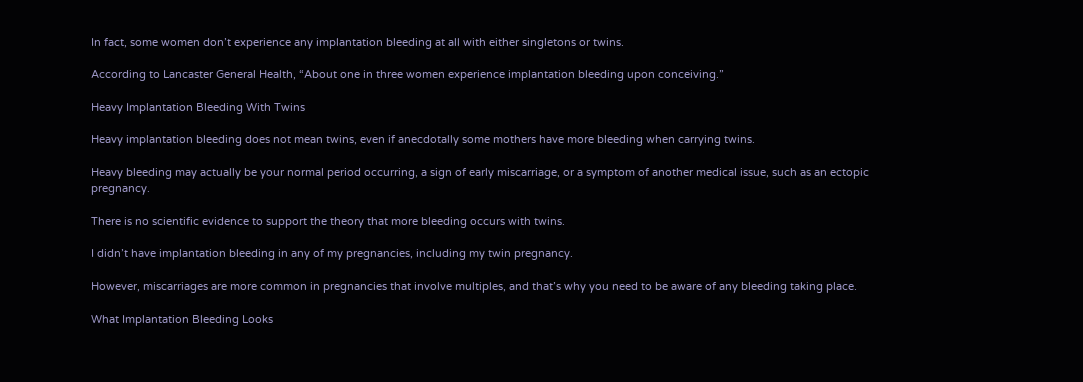In fact, some women don’t experience any implantation bleeding at all with either singletons or twins.

According to Lancaster General Health, “About one in three women experience implantation bleeding upon conceiving.”

Heavy Implantation Bleeding With Twins

Heavy implantation bleeding does not mean twins, even if anecdotally some mothers have more bleeding when carrying twins.

Heavy bleeding may actually be your normal period occurring, a sign of early miscarriage, or a symptom of another medical issue, such as an ectopic pregnancy.

There is no scientific evidence to support the theory that more bleeding occurs with twins.

I didn’t have implantation bleeding in any of my pregnancies, including my twin pregnancy.

However, miscarriages are more common in pregnancies that involve multiples, and that’s why you need to be aware of any bleeding taking place.

What Implantation Bleeding Looks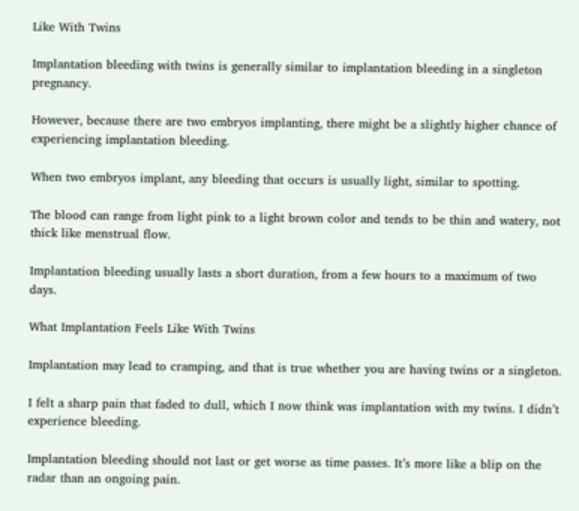Like With Twins

Implantation bleeding with twins is generally similar to implantation bleeding in a singleton pregnancy.

However, because there are two embryos implanting, there might be a slightly higher chance of experiencing implantation bleeding.

When two embryos implant, any bleeding that occurs is usually light, similar to spotting.

The blood can range from light pink to a light brown color and tends to be thin and watery, not thick like menstrual flow.

Implantation bleeding usually lasts a short duration, from a few hours to a maximum of two days.

What Implantation Feels Like With Twins

Implantation may lead to cramping, and that is true whether you are having twins or a singleton.

I felt a sharp pain that faded to dull, which I now think was implantation with my twins. I didn’t experience bleeding.

Implantation bleeding should not last or get worse as time passes. It’s more like a blip on the radar than an ongoing pain.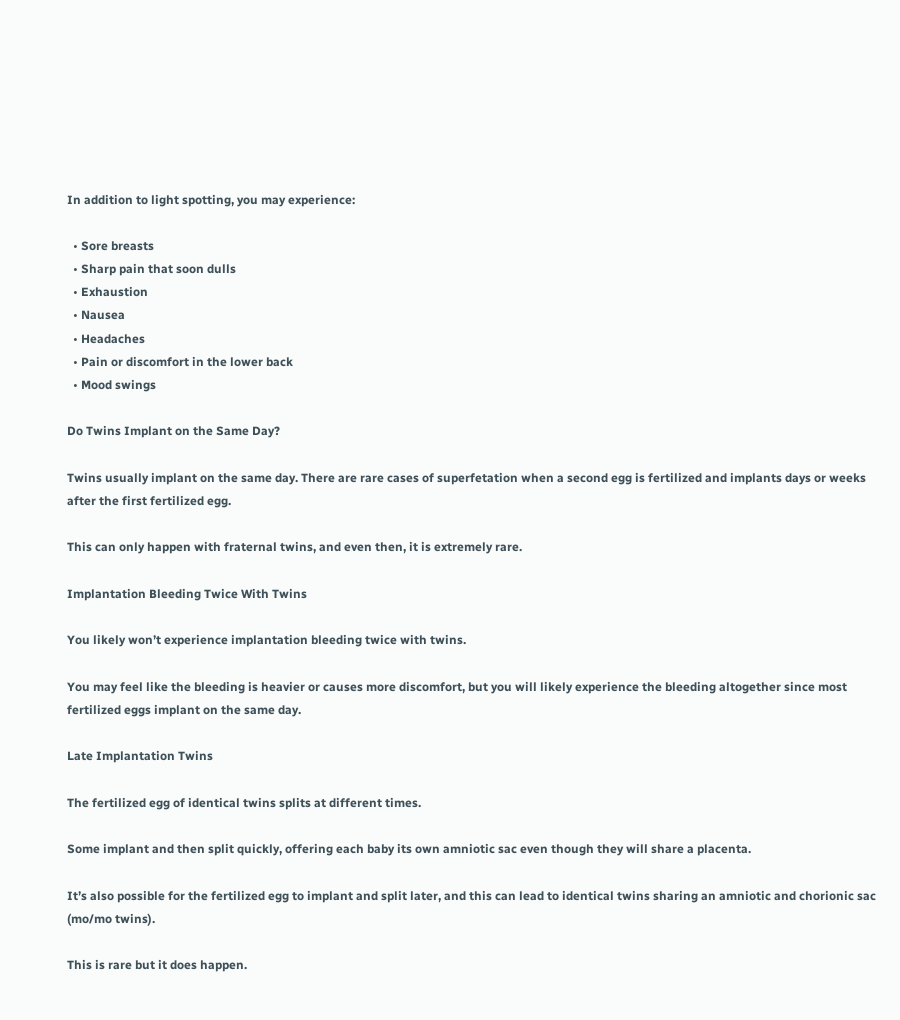In addition to light spotting, you may experience:

  • Sore breasts
  • Sharp pain that soon dulls
  • Exhaustion
  • Nausea
  • Headaches
  • Pain or discomfort in the lower back
  • Mood swings

Do Twins Implant on the Same Day?

Twins usually implant on the same day. There are rare cases of superfetation when a second egg is fertilized and implants days or weeks after the first fertilized egg.

This can only happen with fraternal twins, and even then, it is extremely rare.

Implantation Bleeding Twice With Twins

You likely won’t experience implantation bleeding twice with twins.

You may feel like the bleeding is heavier or causes more discomfort, but you will likely experience the bleeding altogether since most fertilized eggs implant on the same day.

Late Implantation Twins

The fertilized egg of identical twins splits at different times.

Some implant and then split quickly, offering each baby its own amniotic sac even though they will share a placenta.

It’s also possible for the fertilized egg to implant and split later, and this can lead to identical twins sharing an amniotic and chorionic sac (mo/mo twins).

This is rare but it does happen.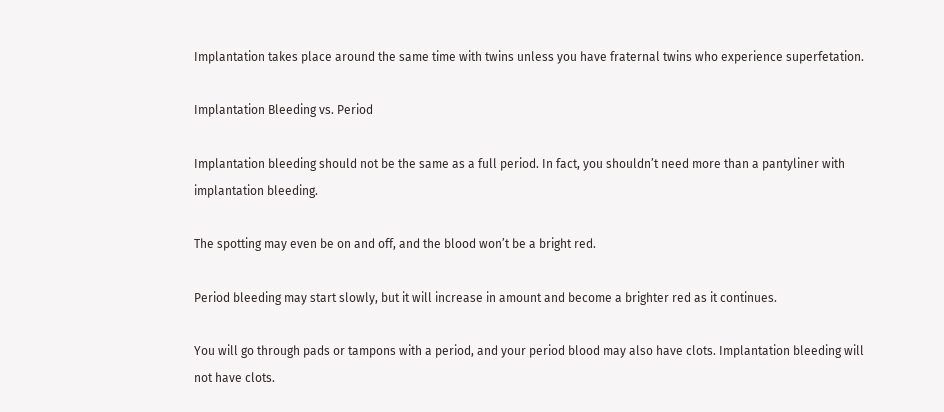Implantation takes place around the same time with twins unless you have fraternal twins who experience superfetation.

Implantation Bleeding vs. Period

Implantation bleeding should not be the same as a full period. In fact, you shouldn’t need more than a pantyliner with implantation bleeding.

The spotting may even be on and off, and the blood won’t be a bright red.

Period bleeding may start slowly, but it will increase in amount and become a brighter red as it continues.

You will go through pads or tampons with a period, and your period blood may also have clots. Implantation bleeding will not have clots.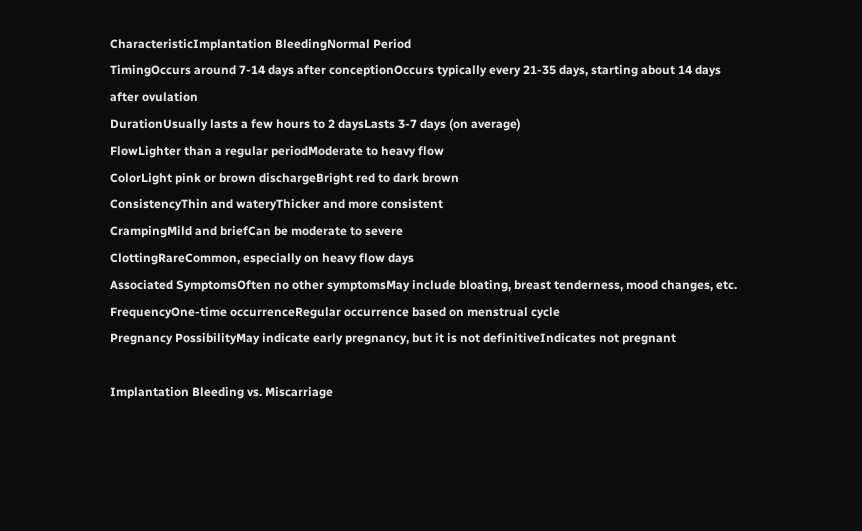CharacteristicImplantation BleedingNormal Period
TimingOccurs around 7-14 days after conceptionOccurs typically every 21-35 days, starting about 14 days after ovulation
DurationUsually lasts a few hours to 2 daysLasts 3-7 days (on average)
FlowLighter than a regular periodModerate to heavy flow
ColorLight pink or brown dischargeBright red to dark brown
ConsistencyThin and wateryThicker and more consistent
CrampingMild and briefCan be moderate to severe
ClottingRareCommon, especially on heavy flow days
Associated SymptomsOften no other symptomsMay include bloating, breast tenderness, mood changes, etc.
FrequencyOne-time occurrenceRegular occurrence based on menstrual cycle
Pregnancy PossibilityMay indicate early pregnancy, but it is not definitiveIndicates not pregnant

Implantation Bleeding vs. Miscarriage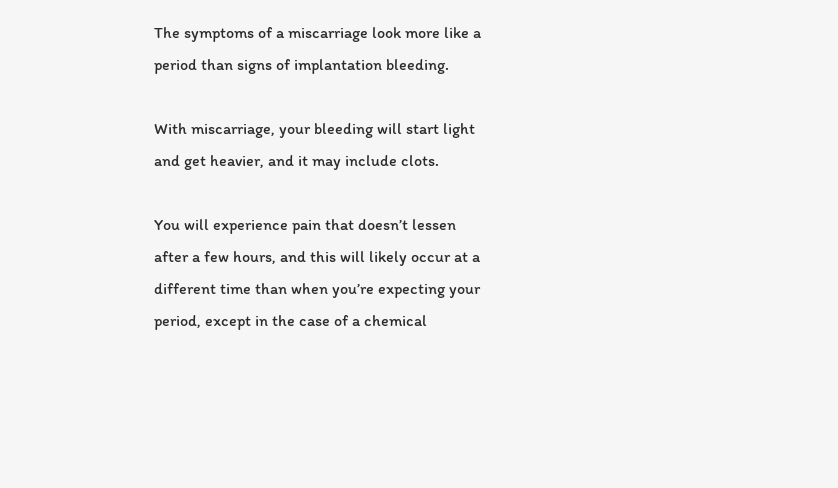The symptoms of a miscarriage look more like a period than signs of implantation bleeding.

With miscarriage, your bleeding will start light and get heavier, and it may include clots.

You will experience pain that doesn’t lessen after a few hours, and this will likely occur at a different time than when you’re expecting your period, except in the case of a chemical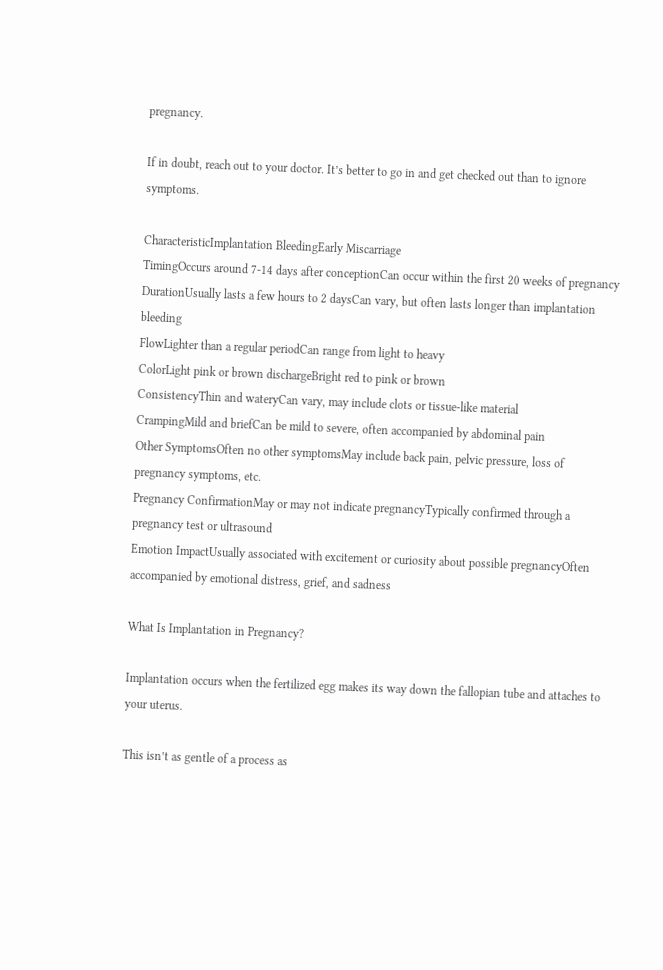pregnancy.

If in doubt, reach out to your doctor. It’s better to go in and get checked out than to ignore symptoms.

CharacteristicImplantation BleedingEarly Miscarriage
TimingOccurs around 7-14 days after conceptionCan occur within the first 20 weeks of pregnancy
DurationUsually lasts a few hours to 2 daysCan vary, but often lasts longer than implantation bleeding
FlowLighter than a regular periodCan range from light to heavy
ColorLight pink or brown dischargeBright red to pink or brown
ConsistencyThin and wateryCan vary, may include clots or tissue-like material
CrampingMild and briefCan be mild to severe, often accompanied by abdominal pain
Other SymptomsOften no other symptomsMay include back pain, pelvic pressure, loss of pregnancy symptoms, etc.
Pregnancy ConfirmationMay or may not indicate pregnancyTypically confirmed through a pregnancy test or ultrasound
Emotion ImpactUsually associated with excitement or curiosity about possible pregnancyOften accompanied by emotional distress, grief, and sadness

What Is Implantation in Pregnancy?

Implantation occurs when the fertilized egg makes its way down the fallopian tube and attaches to your uterus.

This isn’t as gentle of a process as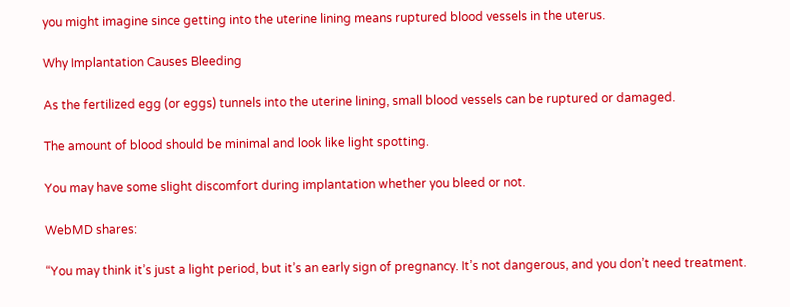you might imagine since getting into the uterine lining means ruptured blood vessels in the uterus.

Why Implantation Causes Bleeding

As the fertilized egg (or eggs) tunnels into the uterine lining, small blood vessels can be ruptured or damaged.

The amount of blood should be minimal and look like light spotting.

You may have some slight discomfort during implantation whether you bleed or not.

WebMD shares:

“You may think it’s just a light period, but it’s an early sign of pregnancy. It’s not dangerous, and you don’t need treatment.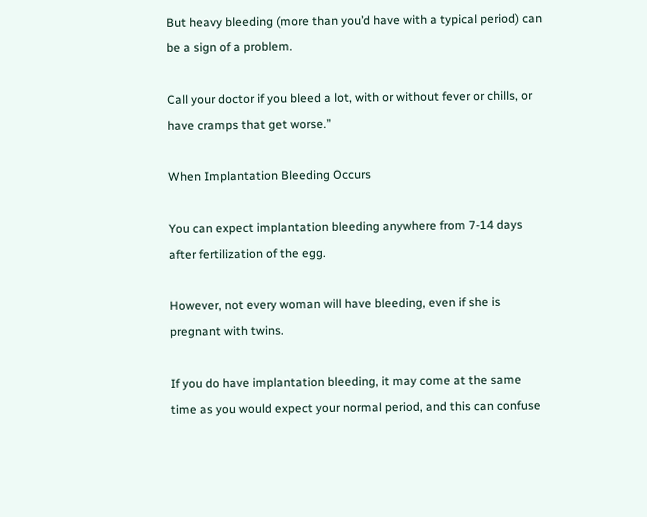But heavy bleeding (more than you’d have with a typical period) can be a sign of a problem.

Call your doctor if you bleed a lot, with or without fever or chills, or have cramps that get worse.”

When Implantation Bleeding Occurs

You can expect implantation bleeding anywhere from 7-14 days after fertilization of the egg.

However, not every woman will have bleeding, even if she is pregnant with twins.

If you do have implantation bleeding, it may come at the same time as you would expect your normal period, and this can confuse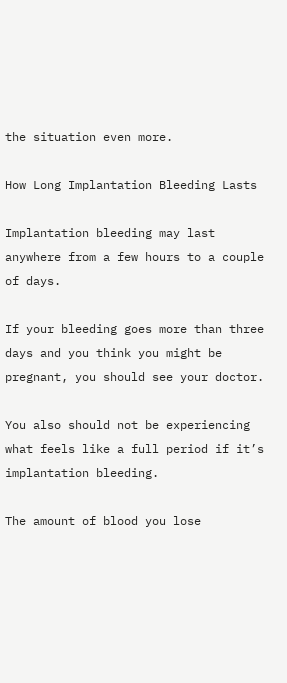the situation even more.

How Long Implantation Bleeding Lasts

Implantation bleeding may last anywhere from a few hours to a couple of days.

If your bleeding goes more than three days and you think you might be pregnant, you should see your doctor.

You also should not be experiencing what feels like a full period if it’s implantation bleeding.

The amount of blood you lose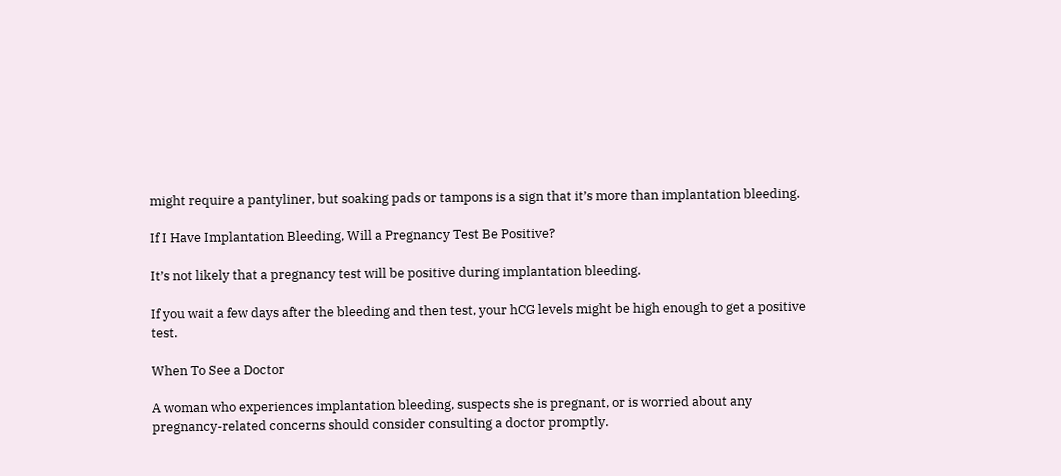might require a pantyliner, but soaking pads or tampons is a sign that it’s more than implantation bleeding.

If I Have Implantation Bleeding, Will a Pregnancy Test Be Positive?

It’s not likely that a pregnancy test will be positive during implantation bleeding.

If you wait a few days after the bleeding and then test, your hCG levels might be high enough to get a positive test.

When To See a Doctor

A woman who experiences implantation bleeding, suspects she is pregnant, or is worried about any pregnancy-related concerns should consider consulting a doctor promptly.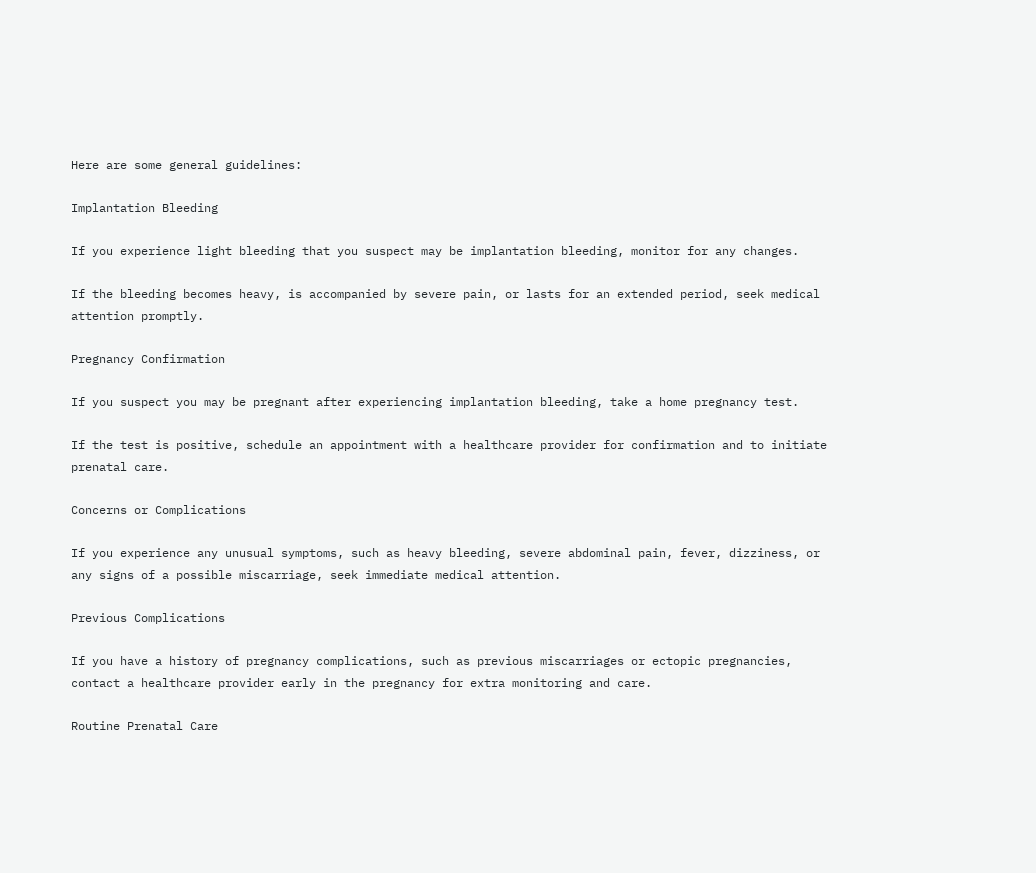Here are some general guidelines:

Implantation Bleeding

If you experience light bleeding that you suspect may be implantation bleeding, monitor for any changes.

If the bleeding becomes heavy, is accompanied by severe pain, or lasts for an extended period, seek medical attention promptly.

Pregnancy Confirmation

If you suspect you may be pregnant after experiencing implantation bleeding, take a home pregnancy test.

If the test is positive, schedule an appointment with a healthcare provider for confirmation and to initiate prenatal care.

Concerns or Complications

If you experience any unusual symptoms, such as heavy bleeding, severe abdominal pain, fever, dizziness, or any signs of a possible miscarriage, seek immediate medical attention.

Previous Complications

If you have a history of pregnancy complications, such as previous miscarriages or ectopic pregnancies, contact a healthcare provider early in the pregnancy for extra monitoring and care.

Routine Prenatal Care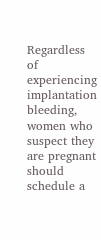Regardless of experiencing implantation bleeding, women who suspect they are pregnant should schedule a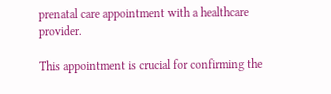prenatal care appointment with a healthcare provider.

This appointment is crucial for confirming the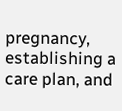pregnancy, establishing a care plan, and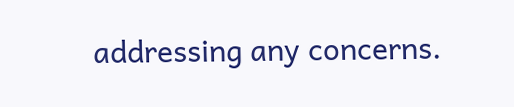addressing any concerns.